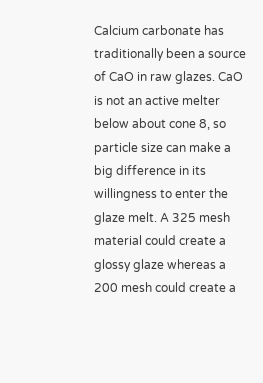Calcium carbonate has traditionally been a source of CaO in raw glazes. CaO is not an active melter below about cone 8, so particle size can make a big difference in its willingness to enter the glaze melt. A 325 mesh material could create a glossy glaze whereas a 200 mesh could create a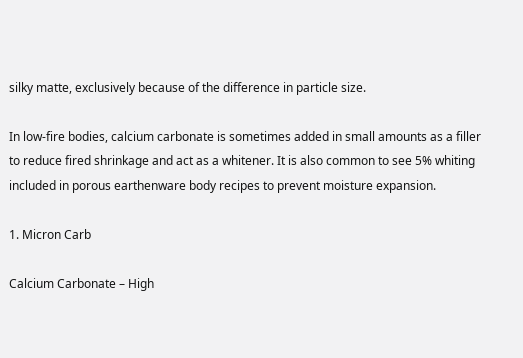silky matte, exclusively because of the difference in particle size.

In low-fire bodies, calcium carbonate is sometimes added in small amounts as a filler to reduce fired shrinkage and act as a whitener. It is also common to see 5% whiting included in porous earthenware body recipes to prevent moisture expansion.

1. Micron Carb

Calcium Carbonate – High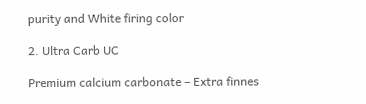purity and White firing color

2. Ultra Carb UC

Premium calcium carbonate – Extra finnes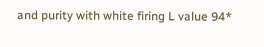and purity with white firing L value 94*